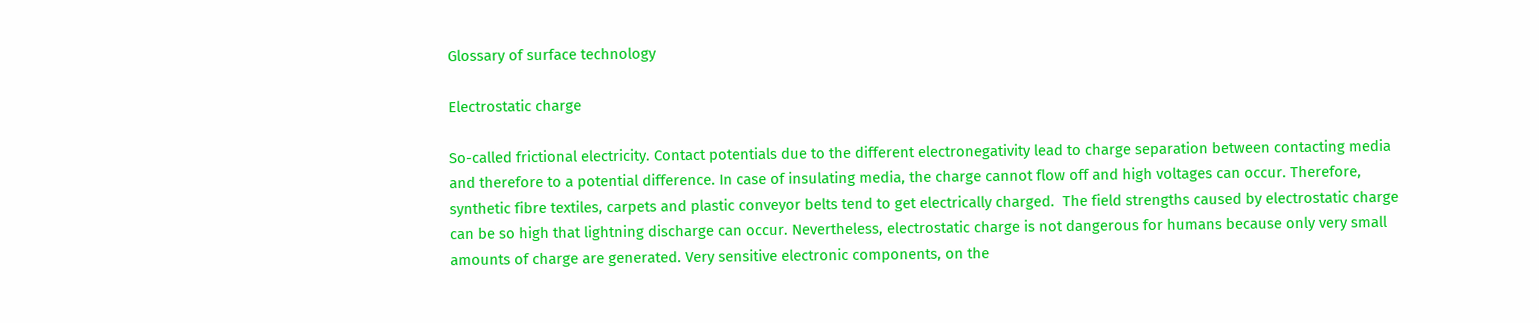Glossary of surface technology

Electrostatic charge

So-called frictional electricity. Contact potentials due to the different electronegativity lead to charge separation between contacting media and therefore to a potential difference. In case of insulating media, the charge cannot flow off and high voltages can occur. Therefore, synthetic fibre textiles, carpets and plastic conveyor belts tend to get electrically charged.  The field strengths caused by electrostatic charge can be so high that lightning discharge can occur. Nevertheless, electrostatic charge is not dangerous for humans because only very small amounts of charge are generated. Very sensitive electronic components, on the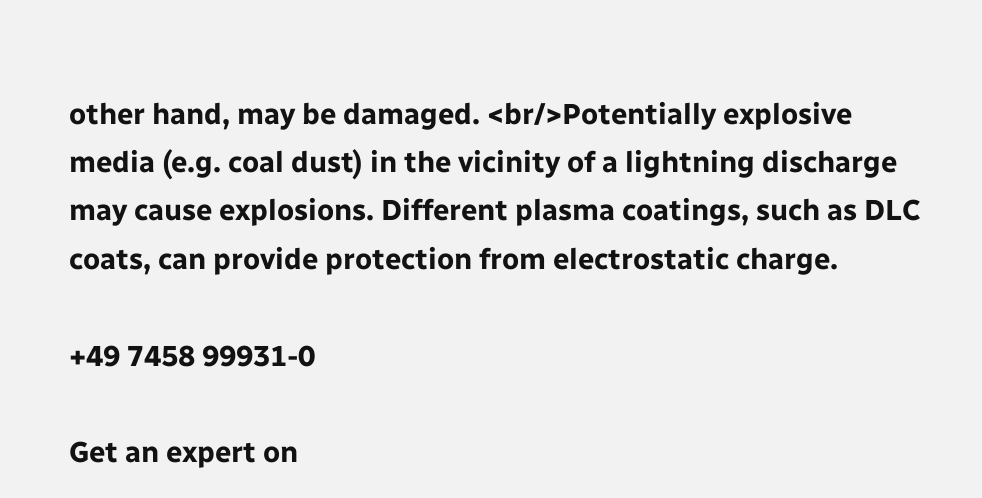other hand, may be damaged. <br/>Potentially explosive media (e.g. coal dust) in the vicinity of a lightning discharge may cause explosions. Different plasma coatings, such as DLC coats, can provide protection from electrostatic charge.

+49 7458 99931-0

Get an expert on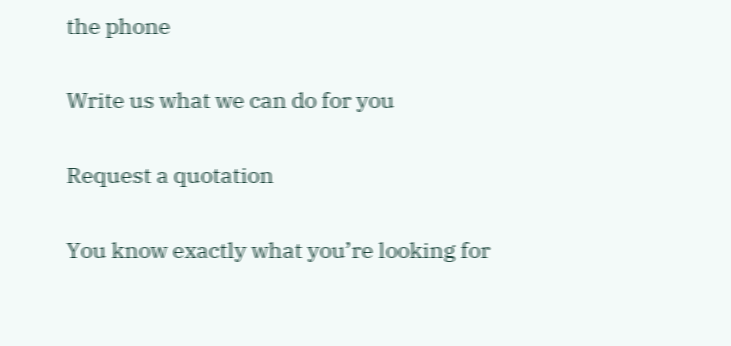the phone

Write us what we can do for you

Request a quotation

You know exactly what you’re looking for